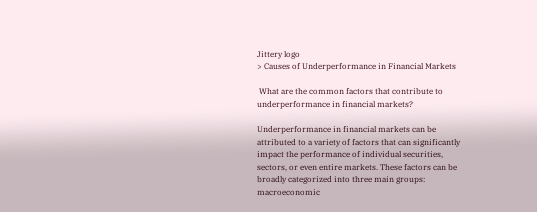Jittery logo
> Causes of Underperformance in Financial Markets

 What are the common factors that contribute to underperformance in financial markets?

Underperformance in financial markets can be attributed to a variety of factors that can significantly impact the performance of individual securities, sectors, or even entire markets. These factors can be broadly categorized into three main groups: macroeconomic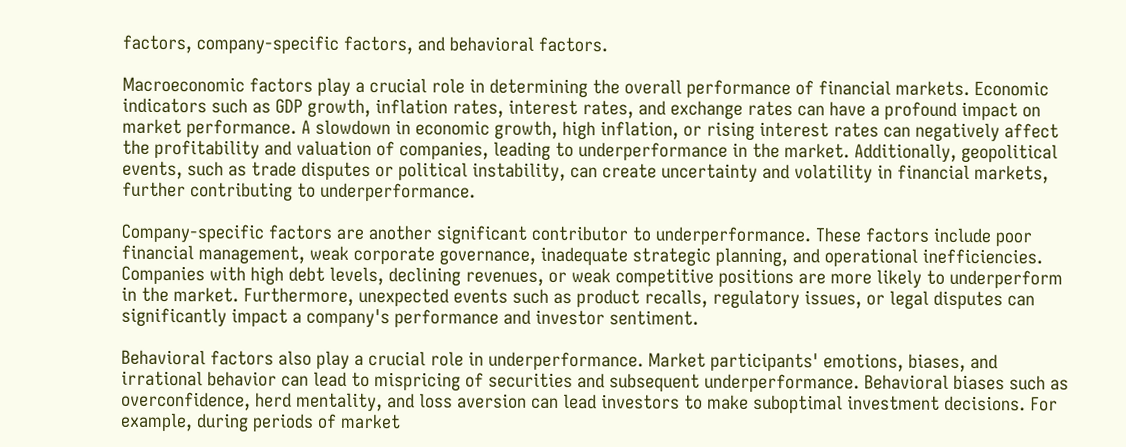factors, company-specific factors, and behavioral factors.

Macroeconomic factors play a crucial role in determining the overall performance of financial markets. Economic indicators such as GDP growth, inflation rates, interest rates, and exchange rates can have a profound impact on market performance. A slowdown in economic growth, high inflation, or rising interest rates can negatively affect the profitability and valuation of companies, leading to underperformance in the market. Additionally, geopolitical events, such as trade disputes or political instability, can create uncertainty and volatility in financial markets, further contributing to underperformance.

Company-specific factors are another significant contributor to underperformance. These factors include poor financial management, weak corporate governance, inadequate strategic planning, and operational inefficiencies. Companies with high debt levels, declining revenues, or weak competitive positions are more likely to underperform in the market. Furthermore, unexpected events such as product recalls, regulatory issues, or legal disputes can significantly impact a company's performance and investor sentiment.

Behavioral factors also play a crucial role in underperformance. Market participants' emotions, biases, and irrational behavior can lead to mispricing of securities and subsequent underperformance. Behavioral biases such as overconfidence, herd mentality, and loss aversion can lead investors to make suboptimal investment decisions. For example, during periods of market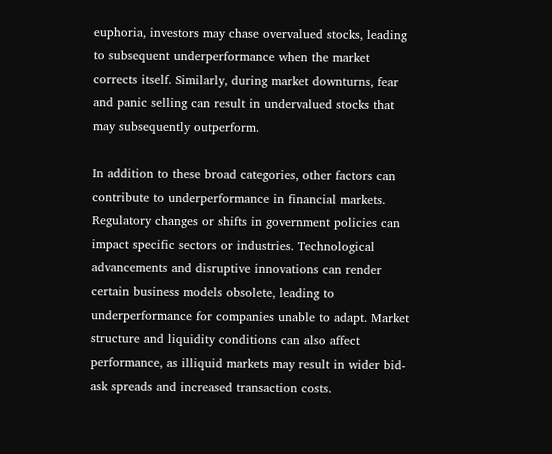euphoria, investors may chase overvalued stocks, leading to subsequent underperformance when the market corrects itself. Similarly, during market downturns, fear and panic selling can result in undervalued stocks that may subsequently outperform.

In addition to these broad categories, other factors can contribute to underperformance in financial markets. Regulatory changes or shifts in government policies can impact specific sectors or industries. Technological advancements and disruptive innovations can render certain business models obsolete, leading to underperformance for companies unable to adapt. Market structure and liquidity conditions can also affect performance, as illiquid markets may result in wider bid-ask spreads and increased transaction costs.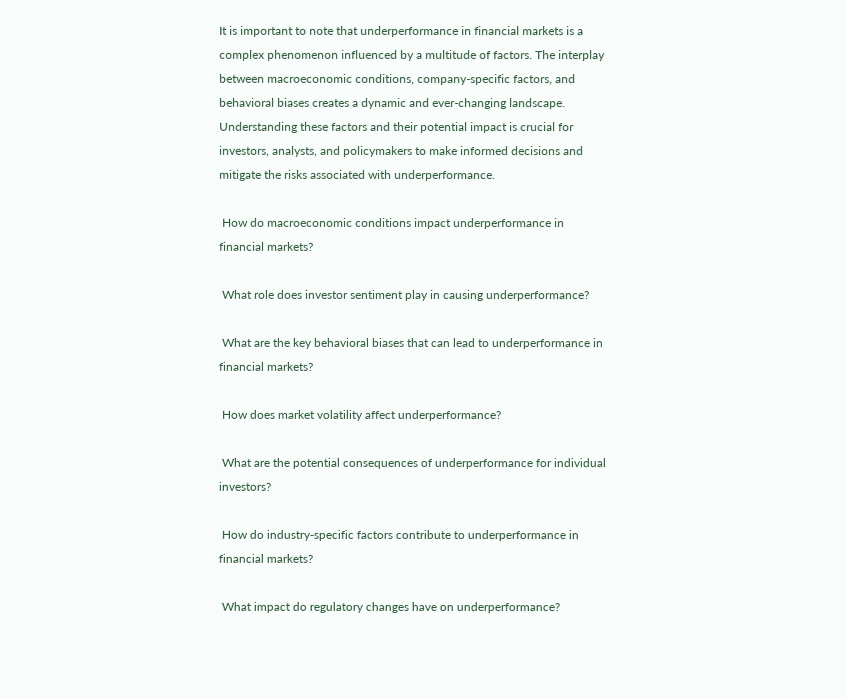It is important to note that underperformance in financial markets is a complex phenomenon influenced by a multitude of factors. The interplay between macroeconomic conditions, company-specific factors, and behavioral biases creates a dynamic and ever-changing landscape. Understanding these factors and their potential impact is crucial for investors, analysts, and policymakers to make informed decisions and mitigate the risks associated with underperformance.

 How do macroeconomic conditions impact underperformance in financial markets?

 What role does investor sentiment play in causing underperformance?

 What are the key behavioral biases that can lead to underperformance in financial markets?

 How does market volatility affect underperformance?

 What are the potential consequences of underperformance for individual investors?

 How do industry-specific factors contribute to underperformance in financial markets?

 What impact do regulatory changes have on underperformance?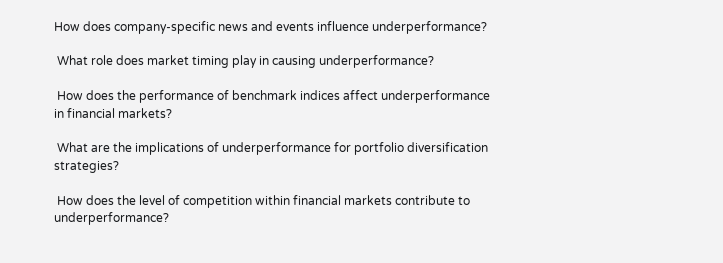How does company-specific news and events influence underperformance?

 What role does market timing play in causing underperformance?

 How does the performance of benchmark indices affect underperformance in financial markets?

 What are the implications of underperformance for portfolio diversification strategies?

 How does the level of competition within financial markets contribute to underperformance?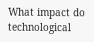What impact do technological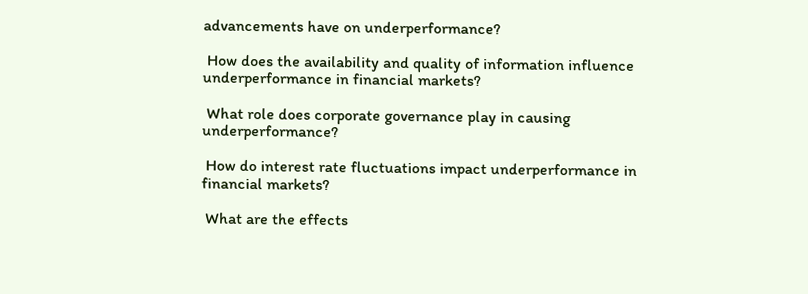advancements have on underperformance?

 How does the availability and quality of information influence underperformance in financial markets?

 What role does corporate governance play in causing underperformance?

 How do interest rate fluctuations impact underperformance in financial markets?

 What are the effects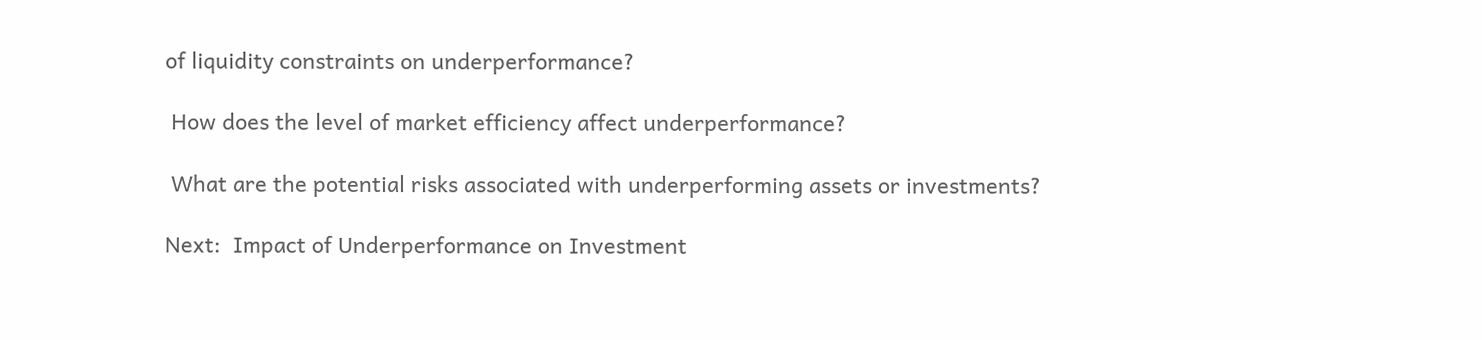of liquidity constraints on underperformance?

 How does the level of market efficiency affect underperformance?

 What are the potential risks associated with underperforming assets or investments?

Next:  Impact of Underperformance on Investment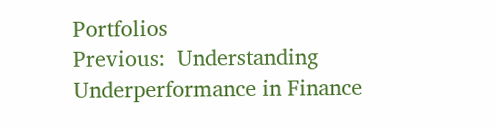Portfolios
Previous:  Understanding Underperformance in Finance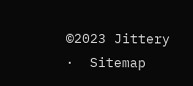©2023 Jittery  ·  Sitemap